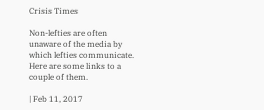Crisis Times

Non-lefties are often unaware of the media by which lefties communicate. Here are some links to a couple of them.

| Feb 11, 2017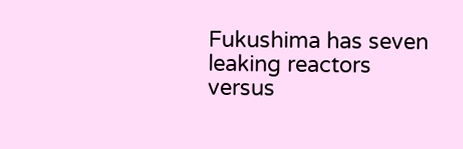Fukushima has seven leaking reactors versus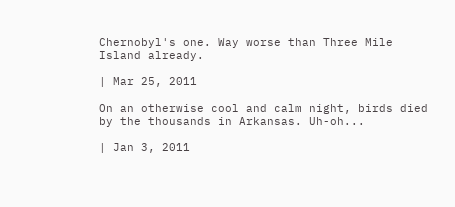Chernobyl's one. Way worse than Three Mile Island already.

| Mar 25, 2011

On an otherwise cool and calm night, birds died by the thousands in Arkansas. Uh-oh...

| Jan 3, 2011